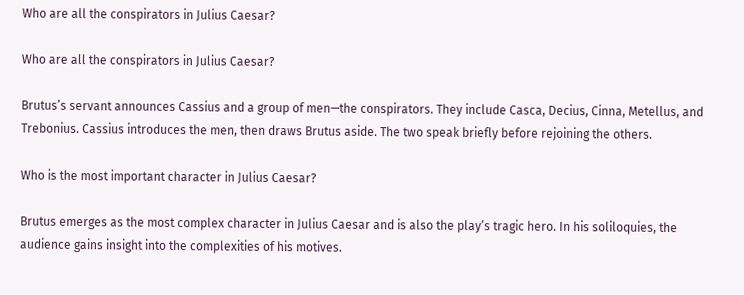Who are all the conspirators in Julius Caesar?

Who are all the conspirators in Julius Caesar?

Brutus’s servant announces Cassius and a group of men—the conspirators. They include Casca, Decius, Cinna, Metellus, and Trebonius. Cassius introduces the men, then draws Brutus aside. The two speak briefly before rejoining the others.

Who is the most important character in Julius Caesar?

Brutus emerges as the most complex character in Julius Caesar and is also the play’s tragic hero. In his soliloquies, the audience gains insight into the complexities of his motives.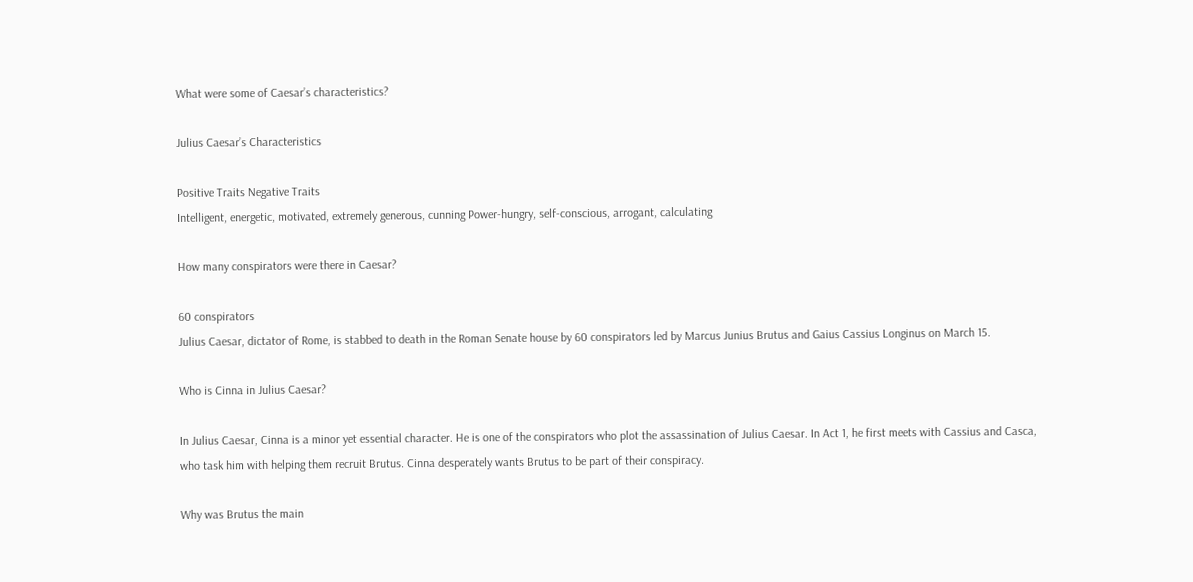What were some of Caesar’s characteristics?

Julius Caesar’s Characteristics

Positive Traits Negative Traits
Intelligent, energetic, motivated, extremely generous, cunning Power-hungry, self-conscious, arrogant, calculating

How many conspirators were there in Caesar?

60 conspirators
Julius Caesar, dictator of Rome, is stabbed to death in the Roman Senate house by 60 conspirators led by Marcus Junius Brutus and Gaius Cassius Longinus on March 15.

Who is Cinna in Julius Caesar?

In Julius Caesar, Cinna is a minor yet essential character. He is one of the conspirators who plot the assassination of Julius Caesar. In Act 1, he first meets with Cassius and Casca, who task him with helping them recruit Brutus. Cinna desperately wants Brutus to be part of their conspiracy.

Why was Brutus the main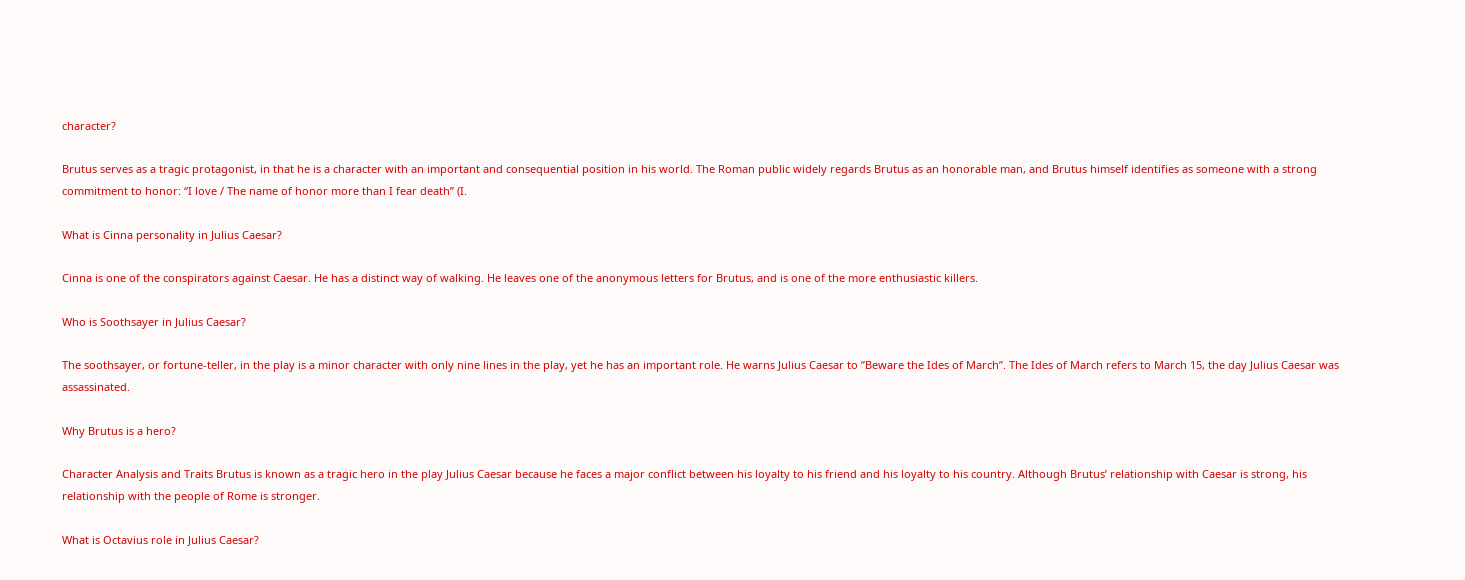character?

Brutus serves as a tragic protagonist, in that he is a character with an important and consequential position in his world. The Roman public widely regards Brutus as an honorable man, and Brutus himself identifies as someone with a strong commitment to honor: “I love / The name of honor more than I fear death” (I.

What is Cinna personality in Julius Caesar?

Cinna is one of the conspirators against Caesar. He has a distinct way of walking. He leaves one of the anonymous letters for Brutus, and is one of the more enthusiastic killers.

Who is Soothsayer in Julius Caesar?

The soothsayer, or fortune-teller, in the play is a minor character with only nine lines in the play, yet he has an important role. He warns Julius Caesar to ”Beware the Ides of March”. The Ides of March refers to March 15, the day Julius Caesar was assassinated.

Why Brutus is a hero?

Character Analysis and Traits Brutus is known as a tragic hero in the play Julius Caesar because he faces a major conflict between his loyalty to his friend and his loyalty to his country. Although Brutus’ relationship with Caesar is strong, his relationship with the people of Rome is stronger.

What is Octavius role in Julius Caesar?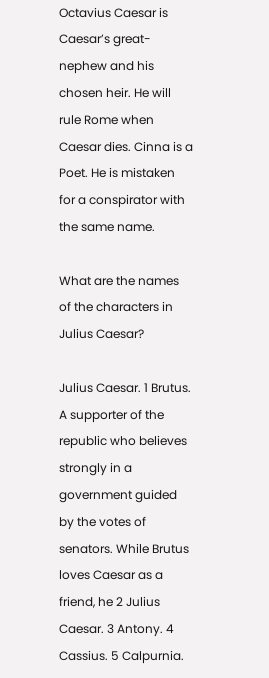Octavius Caesar is Caesar’s great-nephew and his chosen heir. He will rule Rome when Caesar dies. Cinna is a Poet. He is mistaken for a conspirator with the same name.

What are the names of the characters in Julius Caesar?

Julius Caesar. 1 Brutus. A supporter of the republic who believes strongly in a government guided by the votes of senators. While Brutus loves Caesar as a friend, he 2 Julius Caesar. 3 Antony. 4 Cassius. 5 Calpurnia.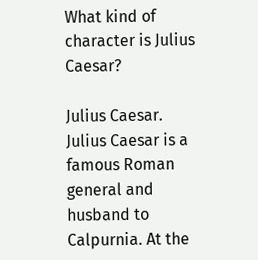What kind of character is Julius Caesar?

Julius Caesar. Julius Caesar is a famous Roman general and husband to Calpurnia. At the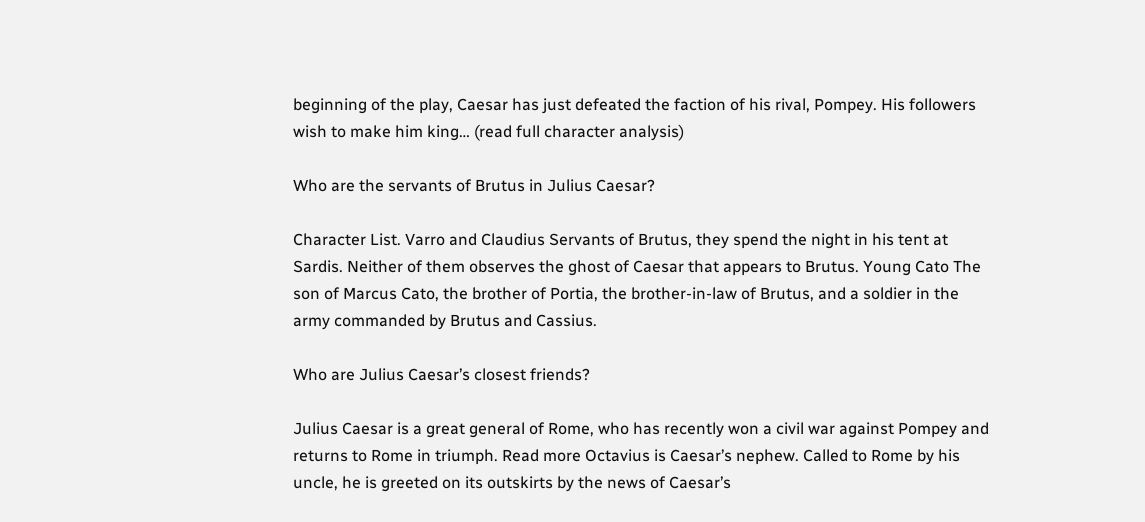beginning of the play, Caesar has just defeated the faction of his rival, Pompey. His followers wish to make him king… (read full character analysis)

Who are the servants of Brutus in Julius Caesar?

Character List. Varro and Claudius Servants of Brutus, they spend the night in his tent at Sardis. Neither of them observes the ghost of Caesar that appears to Brutus. Young Cato The son of Marcus Cato, the brother of Portia, the brother-in-law of Brutus, and a soldier in the army commanded by Brutus and Cassius.

Who are Julius Caesar’s closest friends?

Julius Caesar is a great general of Rome, who has recently won a civil war against Pompey and returns to Rome in triumph. Read more Octavius is Caesar’s nephew. Called to Rome by his uncle, he is greeted on its outskirts by the news of Caesar’s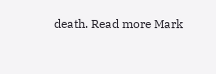death. Read more Mark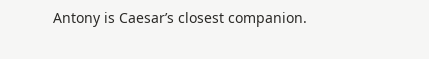Antony is Caesar’s closest companion.